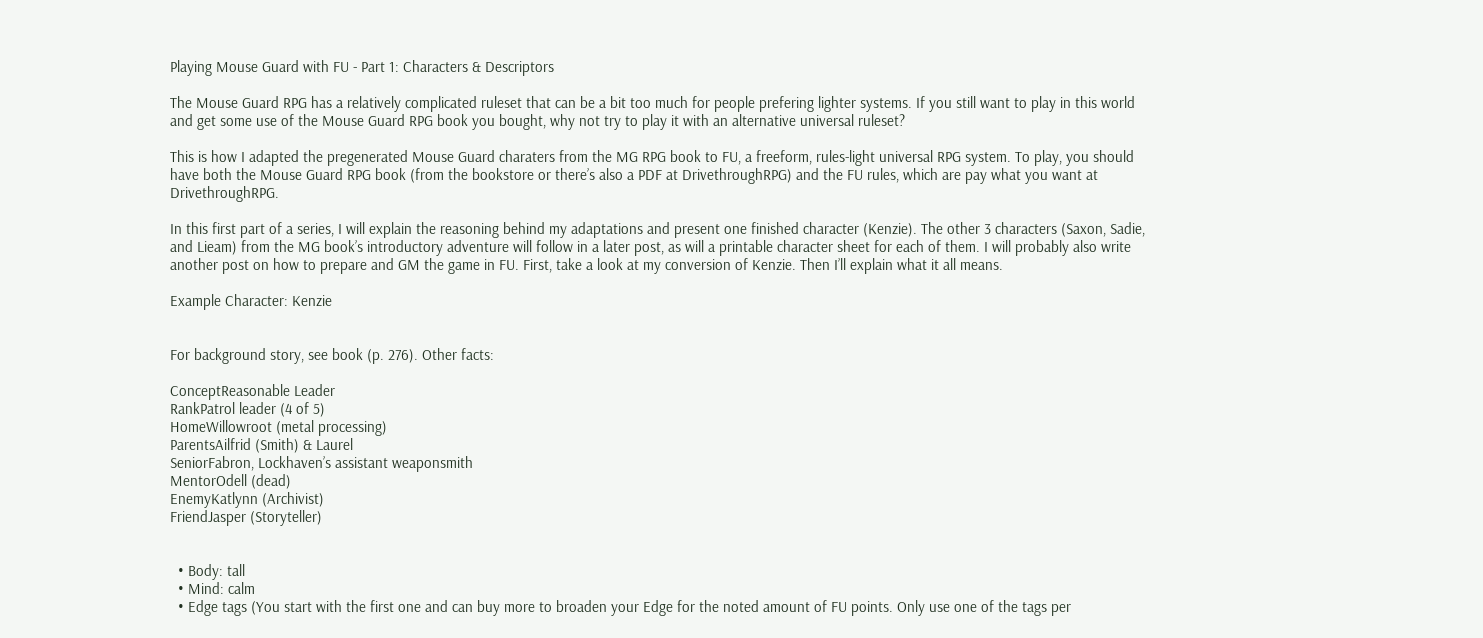Playing Mouse Guard with FU - Part 1: Characters & Descriptors

The Mouse Guard RPG has a relatively complicated ruleset that can be a bit too much for people prefering lighter systems. If you still want to play in this world and get some use of the Mouse Guard RPG book you bought, why not try to play it with an alternative universal ruleset?

This is how I adapted the pregenerated Mouse Guard charaters from the MG RPG book to FU, a freeform, rules-light universal RPG system. To play, you should have both the Mouse Guard RPG book (from the bookstore or there’s also a PDF at DrivethroughRPG) and the FU rules, which are pay what you want at DrivethroughRPG.

In this first part of a series, I will explain the reasoning behind my adaptations and present one finished character (Kenzie). The other 3 characters (Saxon, Sadie, and Lieam) from the MG book’s introductory adventure will follow in a later post, as will a printable character sheet for each of them. I will probably also write another post on how to prepare and GM the game in FU. First, take a look at my conversion of Kenzie. Then I’ll explain what it all means.

Example Character: Kenzie


For background story, see book (p. 276). Other facts:

ConceptReasonable Leader
RankPatrol leader (4 of 5)
HomeWillowroot (metal processing)
ParentsAilfrid (Smith) & Laurel
SeniorFabron, Lockhaven’s assistant weaponsmith
MentorOdell (dead)
EnemyKatlynn (Archivist)
FriendJasper (Storyteller)


  • Body: tall
  • Mind: calm
  • Edge tags (You start with the first one and can buy more to broaden your Edge for the noted amount of FU points. Only use one of the tags per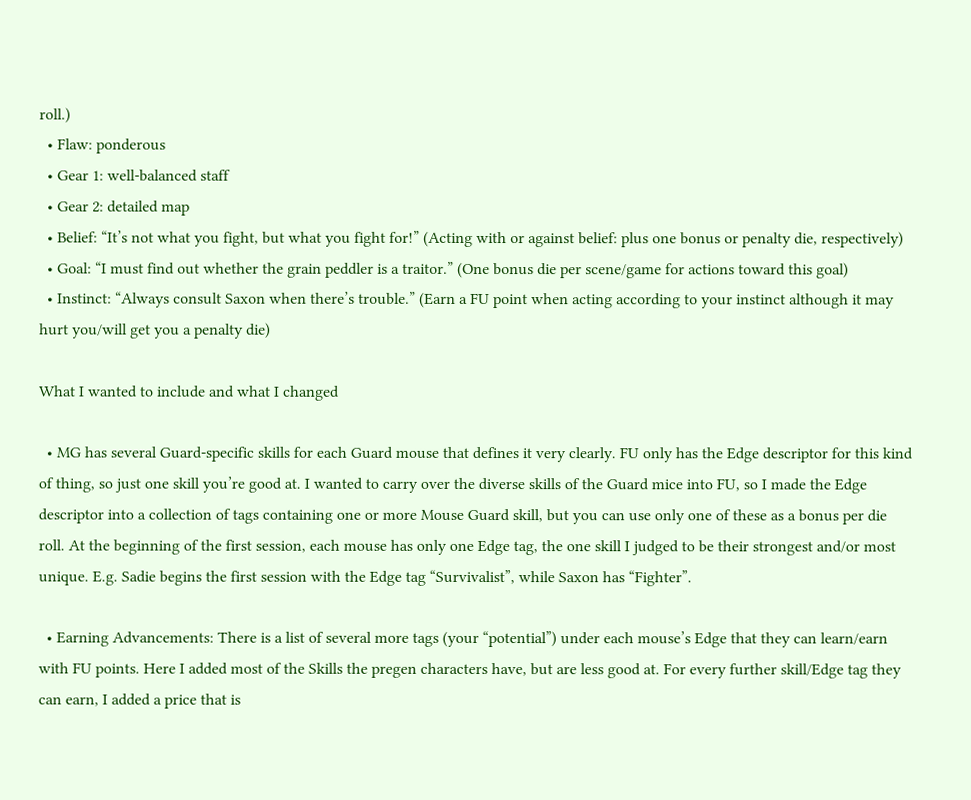roll.)
  • Flaw: ponderous
  • Gear 1: well-balanced staff
  • Gear 2: detailed map
  • Belief: “It’s not what you fight, but what you fight for!” (Acting with or against belief: plus one bonus or penalty die, respectively)
  • Goal: “I must find out whether the grain peddler is a traitor.” (One bonus die per scene/game for actions toward this goal)
  • Instinct: “Always consult Saxon when there’s trouble.” (Earn a FU point when acting according to your instinct although it may hurt you/will get you a penalty die)

What I wanted to include and what I changed

  • MG has several Guard-specific skills for each Guard mouse that defines it very clearly. FU only has the Edge descriptor for this kind of thing, so just one skill you’re good at. I wanted to carry over the diverse skills of the Guard mice into FU, so I made the Edge descriptor into a collection of tags containing one or more Mouse Guard skill, but you can use only one of these as a bonus per die roll. At the beginning of the first session, each mouse has only one Edge tag, the one skill I judged to be their strongest and/or most unique. E.g. Sadie begins the first session with the Edge tag “Survivalist”, while Saxon has “Fighter”.

  • Earning Advancements: There is a list of several more tags (your “potential”) under each mouse’s Edge that they can learn/earn with FU points. Here I added most of the Skills the pregen characters have, but are less good at. For every further skill/Edge tag they can earn, I added a price that is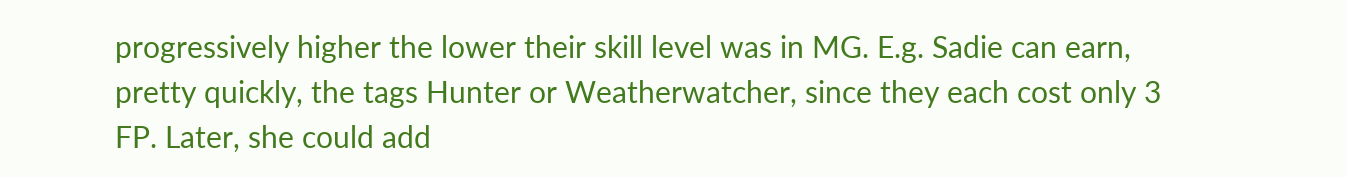progressively higher the lower their skill level was in MG. E.g. Sadie can earn, pretty quickly, the tags Hunter or Weatherwatcher, since they each cost only 3 FP. Later, she could add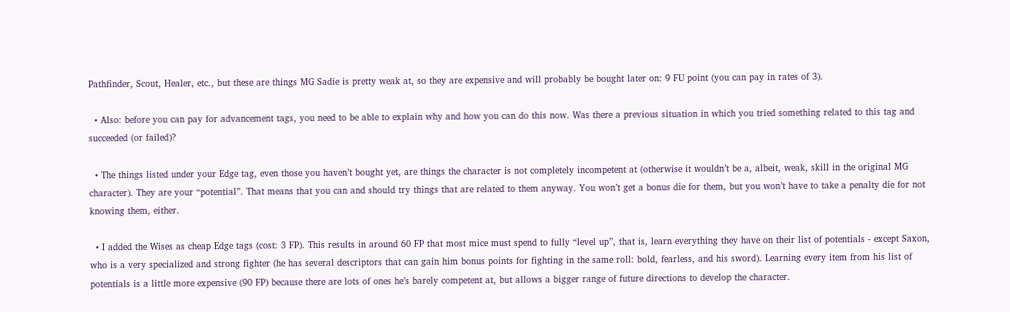Pathfinder, Scout, Healer, etc., but these are things MG Sadie is pretty weak at, so they are expensive and will probably be bought later on: 9 FU point (you can pay in rates of 3).

  • Also: before you can pay for advancement tags, you need to be able to explain why and how you can do this now. Was there a previous situation in which you tried something related to this tag and succeeded (or failed)?

  • The things listed under your Edge tag, even those you haven’t bought yet, are things the character is not completely incompetent at (otherwise it wouldn’t be a, albeit, weak, skill in the original MG character). They are your “potential”. That means that you can and should try things that are related to them anyway. You won’t get a bonus die for them, but you won’t have to take a penalty die for not knowing them, either.

  • I added the Wises as cheap Edge tags (cost: 3 FP). This results in around 60 FP that most mice must spend to fully “level up”, that is, learn everything they have on their list of potentials - except Saxon, who is a very specialized and strong fighter (he has several descriptors that can gain him bonus points for fighting in the same roll: bold, fearless, and his sword). Learning every item from his list of potentials is a little more expensive (90 FP) because there are lots of ones he’s barely competent at, but allows a bigger range of future directions to develop the character.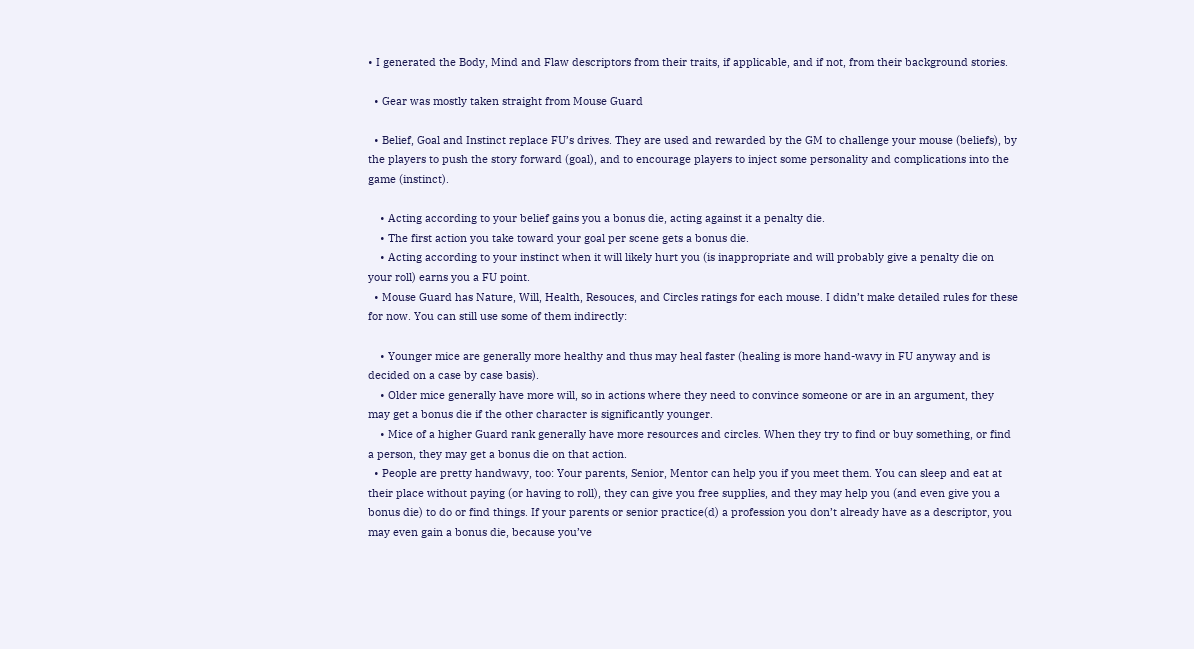• I generated the Body, Mind and Flaw descriptors from their traits, if applicable, and if not, from their background stories.

  • Gear was mostly taken straight from Mouse Guard

  • Belief, Goal and Instinct replace FU’s drives. They are used and rewarded by the GM to challenge your mouse (beliefs), by the players to push the story forward (goal), and to encourage players to inject some personality and complications into the game (instinct).

    • Acting according to your belief gains you a bonus die, acting against it a penalty die.
    • The first action you take toward your goal per scene gets a bonus die.
    • Acting according to your instinct when it will likely hurt you (is inappropriate and will probably give a penalty die on your roll) earns you a FU point.
  • Mouse Guard has Nature, Will, Health, Resouces, and Circles ratings for each mouse. I didn’t make detailed rules for these for now. You can still use some of them indirectly:

    • Younger mice are generally more healthy and thus may heal faster (healing is more hand-wavy in FU anyway and is decided on a case by case basis).
    • Older mice generally have more will, so in actions where they need to convince someone or are in an argument, they may get a bonus die if the other character is significantly younger.
    • Mice of a higher Guard rank generally have more resources and circles. When they try to find or buy something, or find a person, they may get a bonus die on that action.
  • People are pretty handwavy, too: Your parents, Senior, Mentor can help you if you meet them. You can sleep and eat at their place without paying (or having to roll), they can give you free supplies, and they may help you (and even give you a bonus die) to do or find things. If your parents or senior practice(d) a profession you don’t already have as a descriptor, you may even gain a bonus die, because you’ve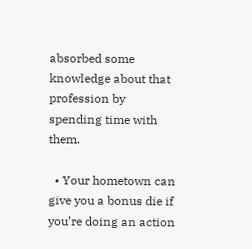absorbed some knowledge about that profession by spending time with them.

  • Your hometown can give you a bonus die if you’re doing an action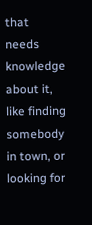that needs knowledge about it, like finding somebody in town, or looking for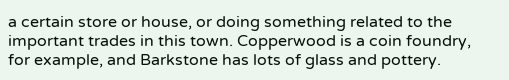a certain store or house, or doing something related to the important trades in this town. Copperwood is a coin foundry, for example, and Barkstone has lots of glass and pottery.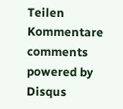Teilen Kommentare
comments powered by Disqus